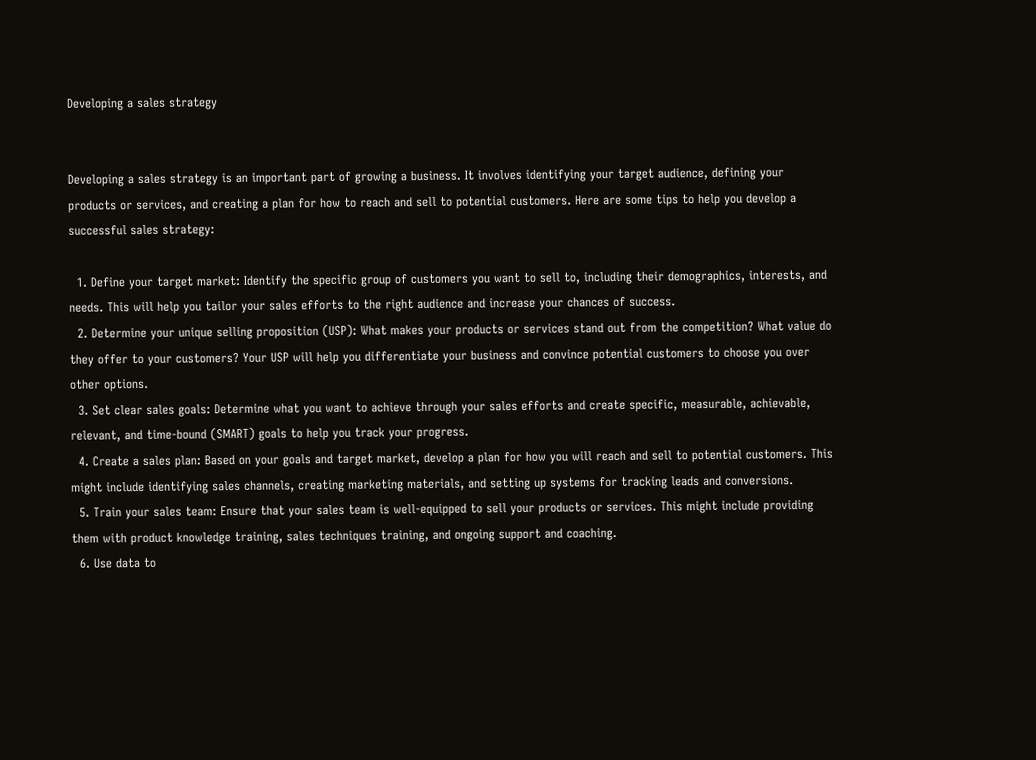Developing a sales strategy


Developing a sales strategy is an important part of growing a business. It involves identifying your target audience, defining your products or services, and creating a plan for how to reach and sell to potential customers. Here are some tips to help you develop a successful sales strategy:

  1. Define your target market: Identify the specific group of customers you want to sell to, including their demographics, interests, and needs. This will help you tailor your sales efforts to the right audience and increase your chances of success.
  2. Determine your unique selling proposition (USP): What makes your products or services stand out from the competition? What value do they offer to your customers? Your USP will help you differentiate your business and convince potential customers to choose you over other options.
  3. Set clear sales goals: Determine what you want to achieve through your sales efforts and create specific, measurable, achievable, relevant, and time-bound (SMART) goals to help you track your progress.
  4. Create a sales plan: Based on your goals and target market, develop a plan for how you will reach and sell to potential customers. This might include identifying sales channels, creating marketing materials, and setting up systems for tracking leads and conversions.
  5. Train your sales team: Ensure that your sales team is well-equipped to sell your products or services. This might include providing them with product knowledge training, sales techniques training, and ongoing support and coaching.
  6. Use data to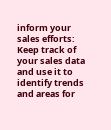inform your sales efforts: Keep track of your sales data and use it to identify trends and areas for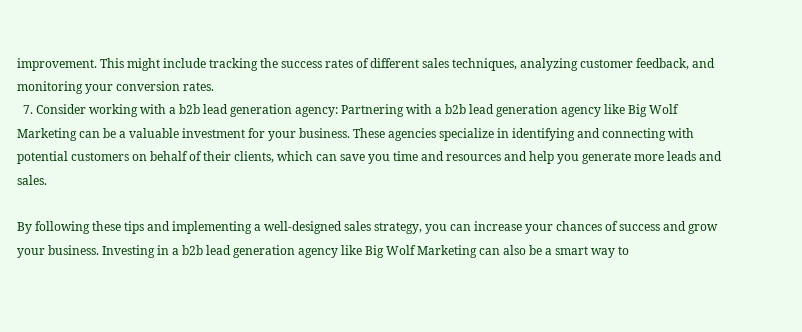improvement. This might include tracking the success rates of different sales techniques, analyzing customer feedback, and monitoring your conversion rates.
  7. Consider working with a b2b lead generation agency: Partnering with a b2b lead generation agency like Big Wolf Marketing can be a valuable investment for your business. These agencies specialize in identifying and connecting with potential customers on behalf of their clients, which can save you time and resources and help you generate more leads and sales.

By following these tips and implementing a well-designed sales strategy, you can increase your chances of success and grow your business. Investing in a b2b lead generation agency like Big Wolf Marketing can also be a smart way to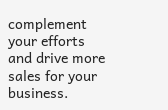complement your efforts and drive more sales for your business.